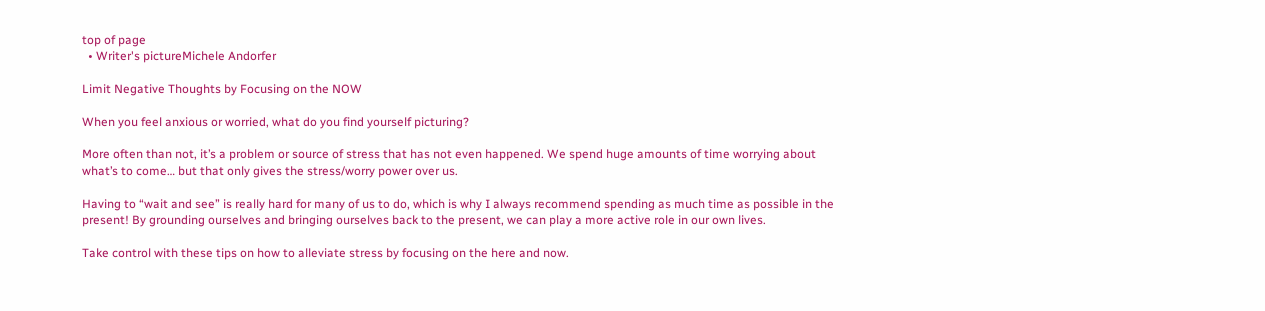top of page
  • Writer's pictureMichele Andorfer

Limit Negative Thoughts by Focusing on the NOW

When you feel anxious or worried, what do you find yourself picturing?

More often than not, it’s a problem or source of stress that has not even happened. We spend huge amounts of time worrying about what’s to come… but that only gives the stress/worry power over us.

Having to “wait and see” is really hard for many of us to do, which is why I always recommend spending as much time as possible in the present! By grounding ourselves and bringing ourselves back to the present, we can play a more active role in our own lives.

Take control with these tips on how to alleviate stress by focusing on the here and now.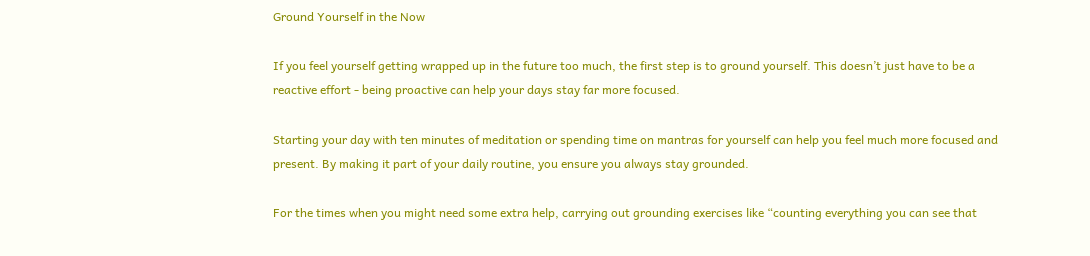Ground Yourself in the Now

If you feel yourself getting wrapped up in the future too much, the first step is to ground yourself. This doesn’t just have to be a reactive effort - being proactive can help your days stay far more focused.

Starting your day with ten minutes of meditation or spending time on mantras for yourself can help you feel much more focused and present. By making it part of your daily routine, you ensure you always stay grounded.

For the times when you might need some extra help, carrying out grounding exercises like “counting everything you can see that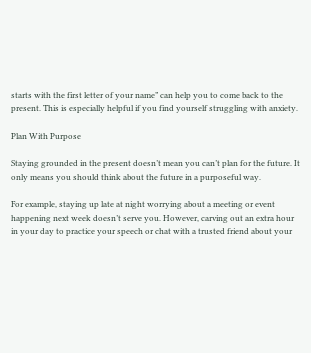starts with the first letter of your name” can help you to come back to the present. This is especially helpful if you find yourself struggling with anxiety.

Plan With Purpose

Staying grounded in the present doesn’t mean you can’t plan for the future. It only means you should think about the future in a purposeful way.

For example, staying up late at night worrying about a meeting or event happening next week doesn’t serve you. However, carving out an extra hour in your day to practice your speech or chat with a trusted friend about your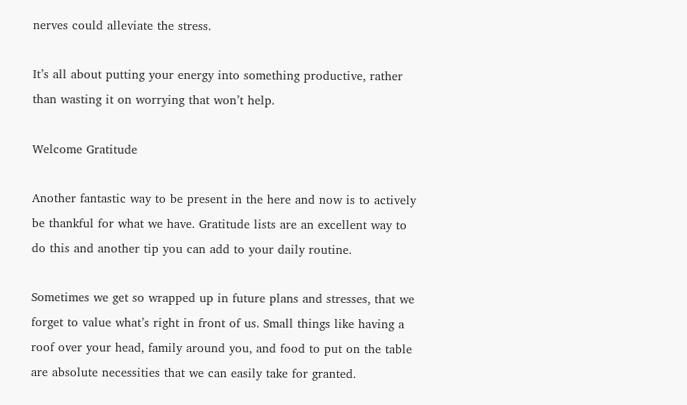nerves could alleviate the stress.

It’s all about putting your energy into something productive, rather than wasting it on worrying that won’t help.

Welcome Gratitude

Another fantastic way to be present in the here and now is to actively be thankful for what we have. Gratitude lists are an excellent way to do this and another tip you can add to your daily routine.

Sometimes we get so wrapped up in future plans and stresses, that we forget to value what’s right in front of us. Small things like having a roof over your head, family around you, and food to put on the table are absolute necessities that we can easily take for granted.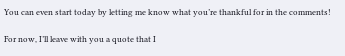You can even start today by letting me know what you’re thankful for in the comments!

For now, I’ll leave with you a quote that I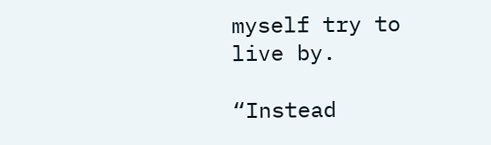myself try to live by.

“Instead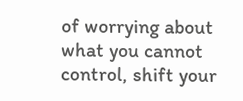of worrying about what you cannot control, shift your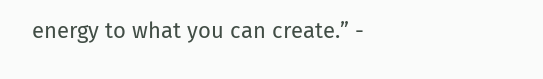energy to what you can create.” -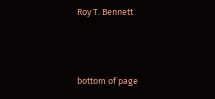Roy T. Bennett



bottom of page